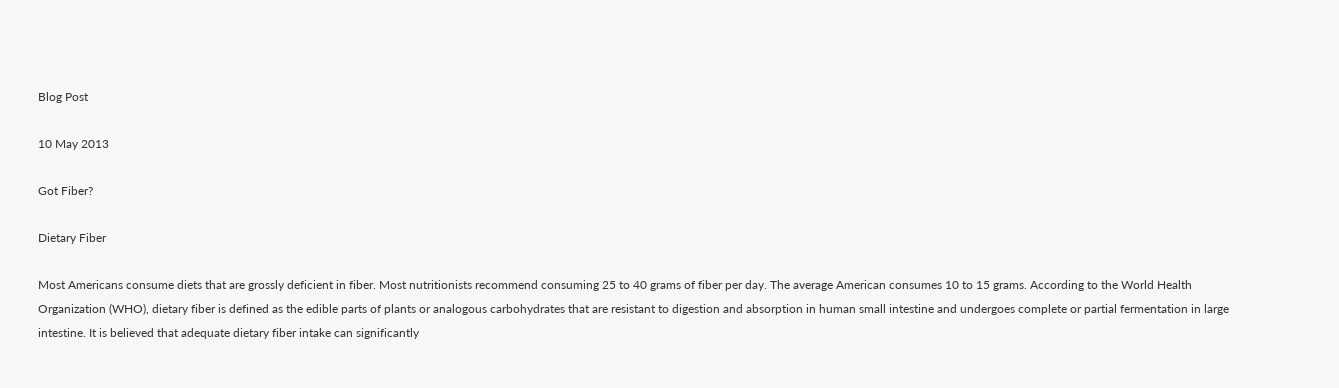Blog Post

10 May 2013

Got Fiber?

Dietary Fiber

Most Americans consume diets that are grossly deficient in fiber. Most nutritionists recommend consuming 25 to 40 grams of fiber per day. The average American consumes 10 to 15 grams. According to the World Health Organization (WHO), dietary fiber is defined as the edible parts of plants or analogous carbohydrates that are resistant to digestion and absorption in human small intestine and undergoes complete or partial fermentation in large intestine. It is believed that adequate dietary fiber intake can significantly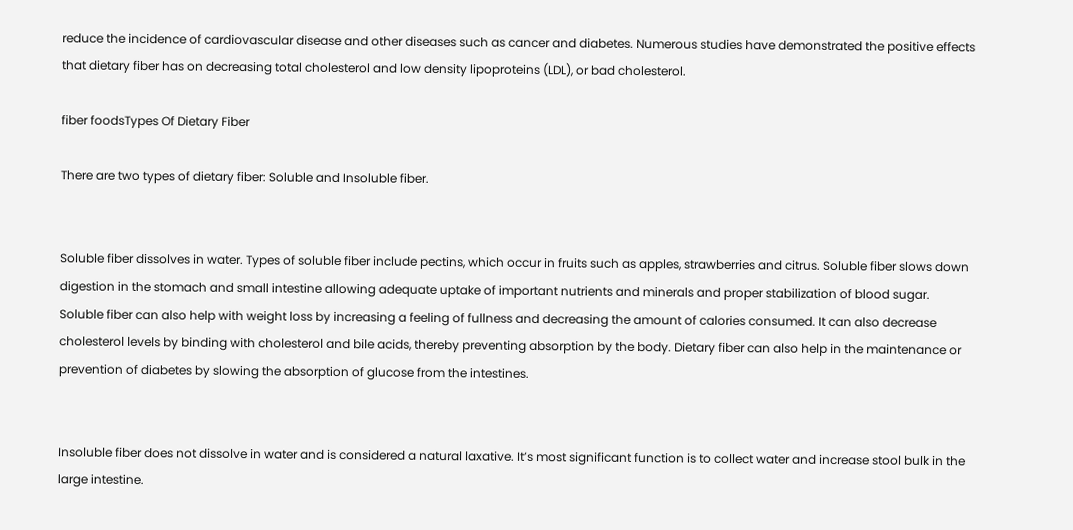reduce the incidence of cardiovascular disease and other diseases such as cancer and diabetes. Numerous studies have demonstrated the positive effects that dietary fiber has on decreasing total cholesterol and low density lipoproteins (LDL), or bad cholesterol.

fiber foodsTypes Of Dietary Fiber

There are two types of dietary fiber: Soluble and Insoluble fiber.


Soluble fiber dissolves in water. Types of soluble fiber include pectins, which occur in fruits such as apples, strawberries and citrus. Soluble fiber slows down digestion in the stomach and small intestine allowing adequate uptake of important nutrients and minerals and proper stabilization of blood sugar. Soluble fiber can also help with weight loss by increasing a feeling of fullness and decreasing the amount of calories consumed. It can also decrease cholesterol levels by binding with cholesterol and bile acids, thereby preventing absorption by the body. Dietary fiber can also help in the maintenance or prevention of diabetes by slowing the absorption of glucose from the intestines.


Insoluble fiber does not dissolve in water and is considered a natural laxative. It’s most significant function is to collect water and increase stool bulk in the large intestine.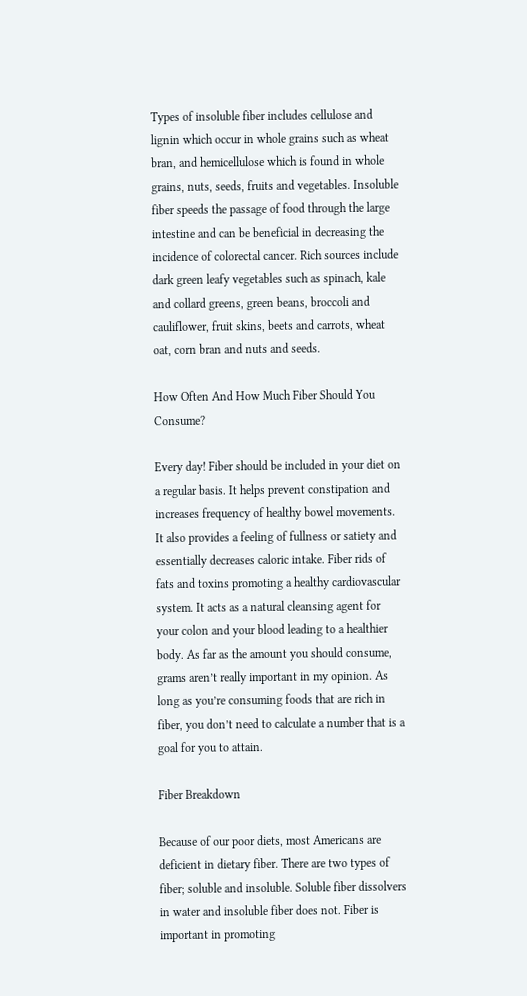Types of insoluble fiber includes cellulose and lignin which occur in whole grains such as wheat bran, and hemicellulose which is found in whole grains, nuts, seeds, fruits and vegetables. Insoluble fiber speeds the passage of food through the large intestine and can be beneficial in decreasing the incidence of colorectal cancer. Rich sources include dark green leafy vegetables such as spinach, kale and collard greens, green beans, broccoli and cauliflower, fruit skins, beets and carrots, wheat oat, corn bran and nuts and seeds.

How Often And How Much Fiber Should You Consume?

Every day! Fiber should be included in your diet on a regular basis. It helps prevent constipation and increases frequency of healthy bowel movements. It also provides a feeling of fullness or satiety and essentially decreases caloric intake. Fiber rids of fats and toxins promoting a healthy cardiovascular system. It acts as a natural cleansing agent for your colon and your blood leading to a healthier body. As far as the amount you should consume, grams aren’t really important in my opinion. As long as you’re consuming foods that are rich in fiber, you don’t need to calculate a number that is a goal for you to attain.

Fiber Breakdown

Because of our poor diets, most Americans are deficient in dietary fiber. There are two types of fiber; soluble and insoluble. Soluble fiber dissolvers in water and insoluble fiber does not. Fiber is important in promoting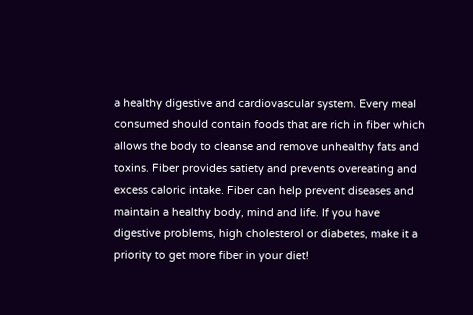a healthy digestive and cardiovascular system. Every meal consumed should contain foods that are rich in fiber which allows the body to cleanse and remove unhealthy fats and toxins. Fiber provides satiety and prevents overeating and excess caloric intake. Fiber can help prevent diseases and maintain a healthy body, mind and life. If you have digestive problems, high cholesterol or diabetes, make it a priority to get more fiber in your diet!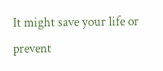It might save your life or prevent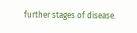further stages of disease.